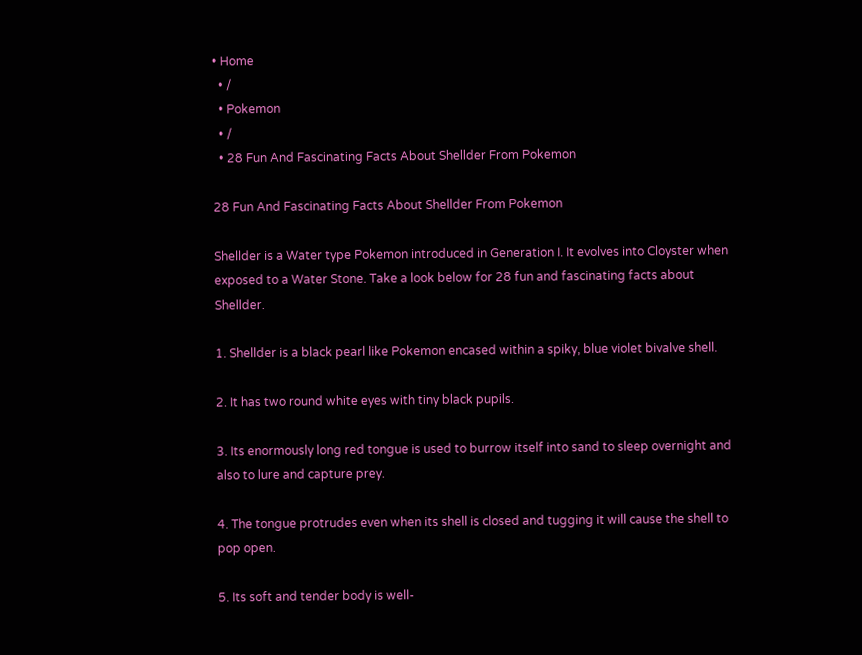• Home
  • /
  • Pokemon
  • /
  • 28 Fun And Fascinating Facts About Shellder From Pokemon

28 Fun And Fascinating Facts About Shellder From Pokemon

Shellder is a Water type Pokemon introduced in Generation I. It evolves into Cloyster when exposed to a Water Stone. Take a look below for 28 fun and fascinating facts about Shellder.

1. Shellder is a black pearl like Pokemon encased within a spiky, blue violet bivalve shell.

2. It has two round white eyes with tiny black pupils.

3. Its enormously long red tongue is used to burrow itself into sand to sleep overnight and also to lure and capture prey.

4. The tongue protrudes even when its shell is closed and tugging it will cause the shell to pop open.

5. Its soft and tender body is well-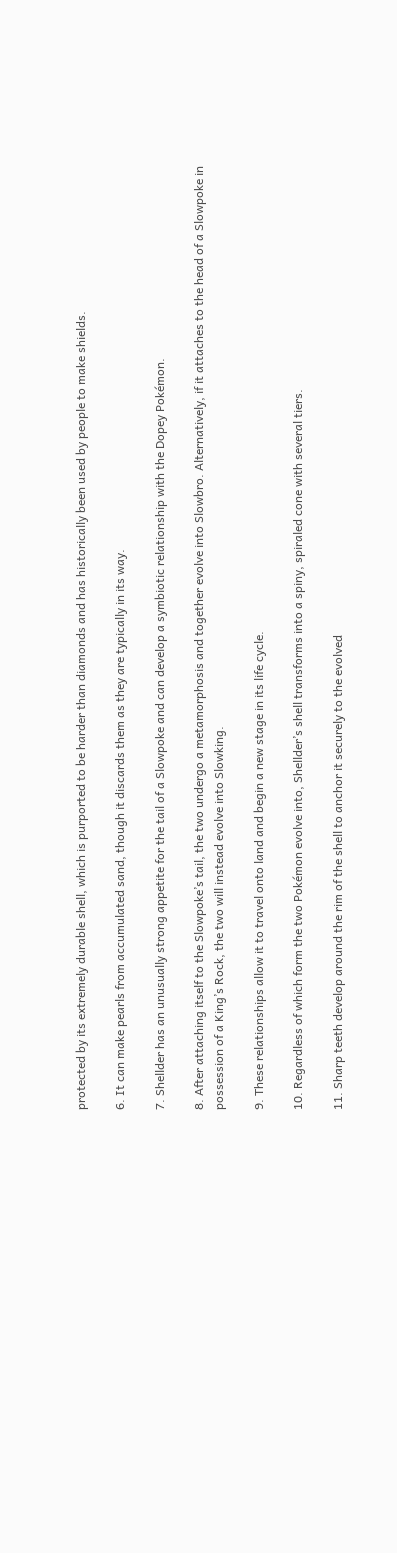protected by its extremely durable shell, which is purported to be harder than diamonds and has historically been used by people to make shields.

6. It can make pearls from accumulated sand, though it discards them as they are typically in its way.

7. Shellder has an unusually strong appetite for the tail of a Slowpoke and can develop a symbiotic relationship with the Dopey Pokémon.

8. After attaching itself to the Slowpoke’s tail, the two undergo a metamorphosis and together evolve into Slowbro. Alternatively, if it attaches to the head of a Slowpoke in possession of a King’s Rock, the two will instead evolve into Slowking.

9. These relationships allow it to travel onto land and begin a new stage in its life cycle.

10. Regardless of which form the two Pokémon evolve into, Shellder’s shell transforms into a spiny, spiraled cone with several tiers.

11. Sharp teeth develop around the rim of the shell to anchor it securely to the evolved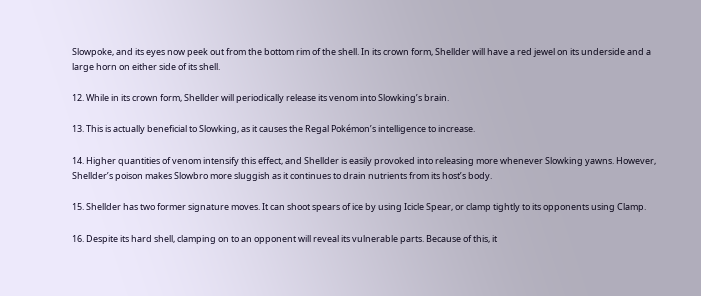Slowpoke, and its eyes now peek out from the bottom rim of the shell. In its crown form, Shellder will have a red jewel on its underside and a large horn on either side of its shell.

12. While in its crown form, Shellder will periodically release its venom into Slowking’s brain.

13. This is actually beneficial to Slowking, as it causes the Regal Pokémon’s intelligence to increase.

14. Higher quantities of venom intensify this effect, and Shellder is easily provoked into releasing more whenever Slowking yawns. However, Shellder’s poison makes Slowbro more sluggish as it continues to drain nutrients from its host’s body.

15. Shellder has two former signature moves. It can shoot spears of ice by using Icicle Spear, or clamp tightly to its opponents using Clamp.

16. Despite its hard shell, clamping on to an opponent will reveal its vulnerable parts. Because of this, it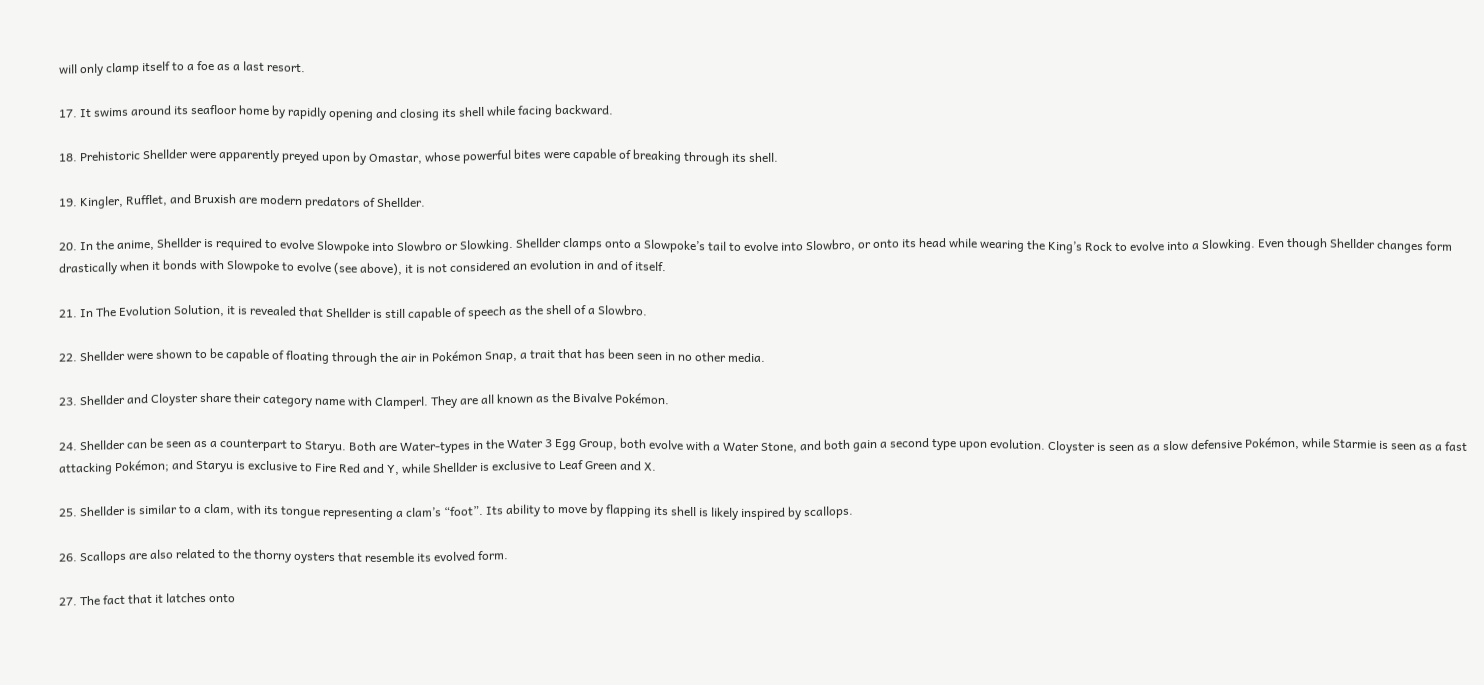will only clamp itself to a foe as a last resort.

17. It swims around its seafloor home by rapidly opening and closing its shell while facing backward.

18. Prehistoric Shellder were apparently preyed upon by Omastar, whose powerful bites were capable of breaking through its shell.

19. Kingler, Rufflet, and Bruxish are modern predators of Shellder.

20. In the anime, Shellder is required to evolve Slowpoke into Slowbro or Slowking. Shellder clamps onto a Slowpoke’s tail to evolve into Slowbro, or onto its head while wearing the King’s Rock to evolve into a Slowking. Even though Shellder changes form drastically when it bonds with Slowpoke to evolve (see above), it is not considered an evolution in and of itself.

21. In The Evolution Solution, it is revealed that Shellder is still capable of speech as the shell of a Slowbro.

22. Shellder were shown to be capable of floating through the air in Pokémon Snap, a trait that has been seen in no other media.

23. Shellder and Cloyster share their category name with Clamperl. They are all known as the Bivalve Pokémon.

24. Shellder can be seen as a counterpart to Staryu. Both are Water-types in the Water 3 Egg Group, both evolve with a Water Stone, and both gain a second type upon evolution. Cloyster is seen as a slow defensive Pokémon, while Starmie is seen as a fast attacking Pokémon; and Staryu is exclusive to Fire Red and Y, while Shellder is exclusive to Leaf Green and X.

25. Shellder is similar to a clam, with its tongue representing a clam’s “foot”. Its ability to move by flapping its shell is likely inspired by scallops.

26. Scallops are also related to the thorny oysters that resemble its evolved form.

27. The fact that it latches onto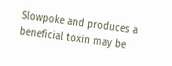Slowpoke and produces a beneficial toxin may be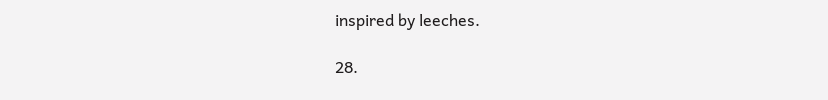inspired by leeches.

28.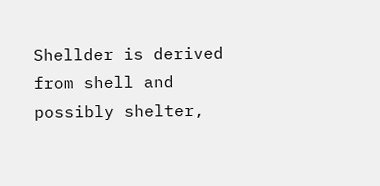Shellder is derived from shell and possibly shelter,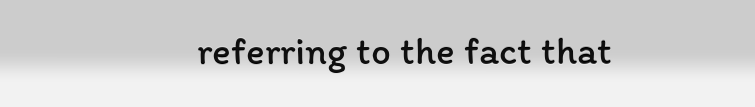referring to the fact that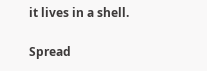it lives in a shell.

Spread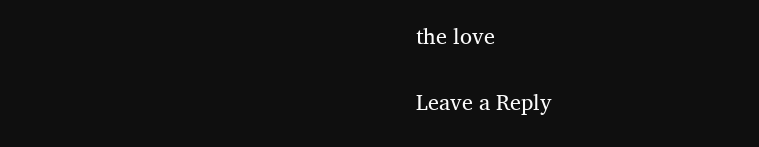the love

Leave a Reply